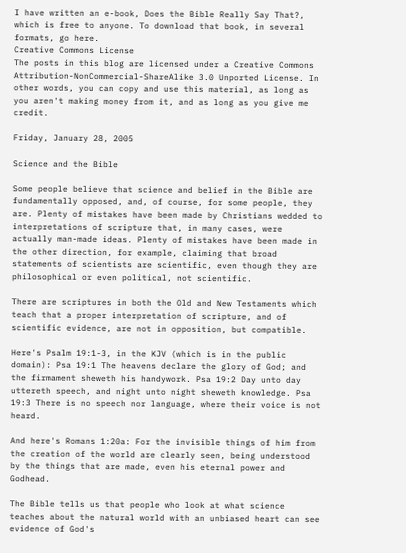I have written an e-book, Does the Bible Really Say That?, which is free to anyone. To download that book, in several formats, go here.
Creative Commons License
The posts in this blog are licensed under a Creative Commons Attribution-NonCommercial-ShareAlike 3.0 Unported License. In other words, you can copy and use this material, as long as you aren't making money from it, and as long as you give me credit.

Friday, January 28, 2005

Science and the Bible

Some people believe that science and belief in the Bible are fundamentally opposed, and, of course, for some people, they are. Plenty of mistakes have been made by Christians wedded to interpretations of scripture that, in many cases, were actually man-made ideas. Plenty of mistakes have been made in the other direction, for example, claiming that broad statements of scientists are scientific, even though they are philosophical or even political, not scientific.

There are scriptures in both the Old and New Testaments which teach that a proper interpretation of scripture, and of scientific evidence, are not in opposition, but compatible.

Here's Psalm 19:1-3, in the KJV (which is in the public domain): Psa 19:1 The heavens declare the glory of God; and the firmament sheweth his handywork. Psa 19:2 Day unto day uttereth speech, and night unto night sheweth knowledge. Psa 19:3 There is no speech nor language, where their voice is not heard.

And here's Romans 1:20a: For the invisible things of him from the creation of the world are clearly seen, being understood by the things that are made, even his eternal power and Godhead.

The Bible tells us that people who look at what science teaches about the natural world with an unbiased heart can see evidence of God's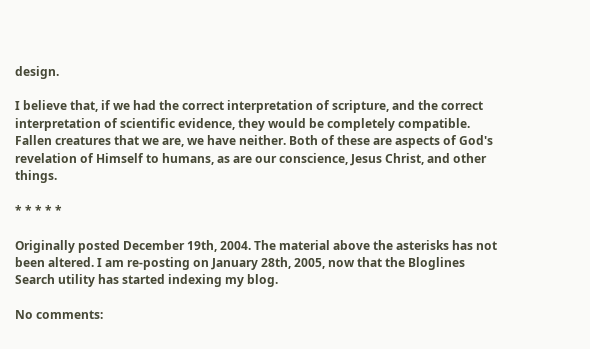design.

I believe that, if we had the correct interpretation of scripture, and the correct interpretation of scientific evidence, they would be completely compatible. Fallen creatures that we are, we have neither. Both of these are aspects of God's revelation of Himself to humans, as are our conscience, Jesus Christ, and other things.

* * * * *

Originally posted December 19th, 2004. The material above the asterisks has not been altered. I am re-posting on January 28th, 2005, now that the Bloglines Search utility has started indexing my blog.

No comments: